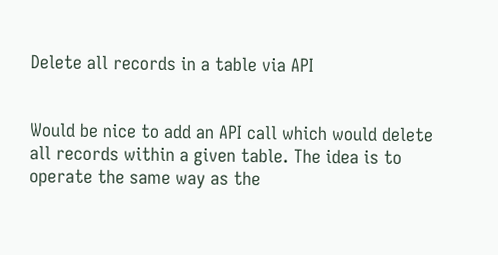Delete all records in a table via API


Would be nice to add an API call which would delete all records within a given table. The idea is to operate the same way as the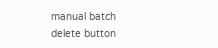manual batch delete button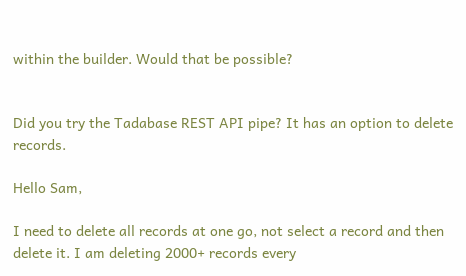within the builder. Would that be possible?


Did you try the Tadabase REST API pipe? It has an option to delete records.

Hello Sam,

I need to delete all records at one go, not select a record and then delete it. I am deleting 2000+ records every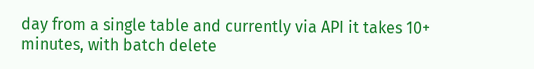day from a single table and currently via API it takes 10+ minutes, with batch delete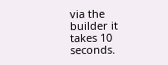via the builder it takes 10 seconds.